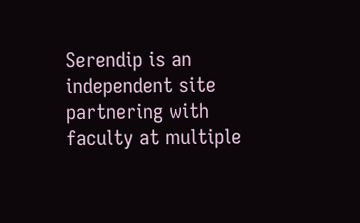Serendip is an independent site partnering with faculty at multiple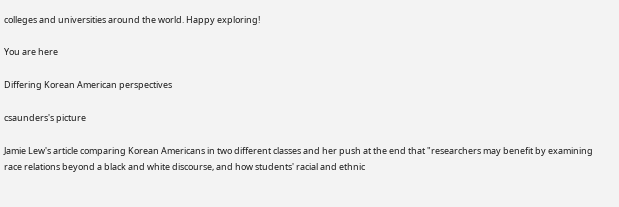colleges and universities around the world. Happy exploring!

You are here

Differing Korean American perspectives

csaunders's picture

Jamie Lew's article comparing Korean Americans in two different classes and her push at the end that "researchers may benefit by examining race relations beyond a black and white discourse, and how students' racial and ethnic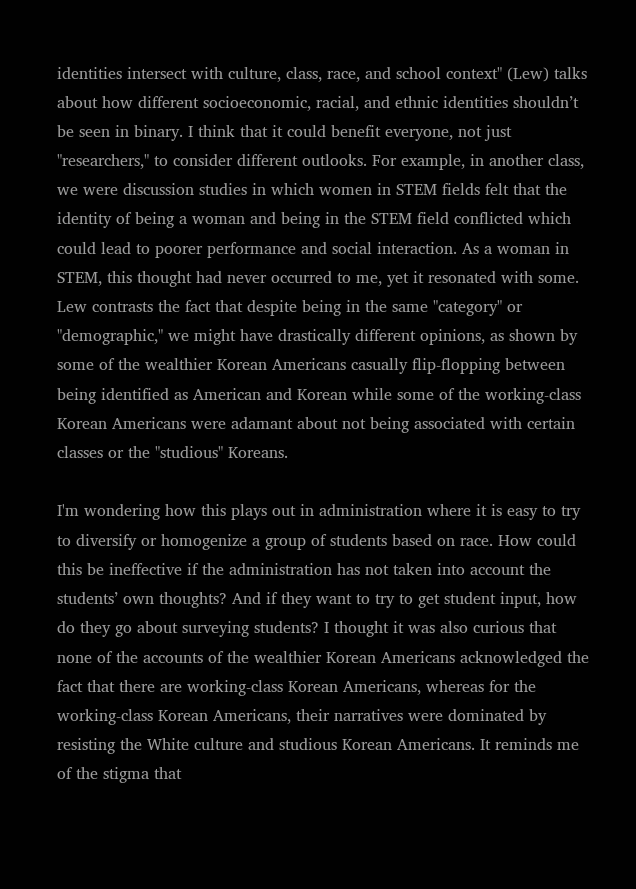identities intersect with culture, class, race, and school context" (Lew) talks about how different socioeconomic, racial, and ethnic identities shouldn’t be seen in binary. I think that it could benefit everyone, not just "researchers," to consider different outlooks. For example, in another class, we were discussion studies in which women in STEM fields felt that the identity of being a woman and being in the STEM field conflicted which could lead to poorer performance and social interaction. As a woman in STEM, this thought had never occurred to me, yet it resonated with some. Lew contrasts the fact that despite being in the same "category" or "demographic," we might have drastically different opinions, as shown by some of the wealthier Korean Americans casually flip-flopping between being identified as American and Korean while some of the working-class Korean Americans were adamant about not being associated with certain classes or the "studious" Koreans.

I'm wondering how this plays out in administration where it is easy to try to diversify or homogenize a group of students based on race. How could this be ineffective if the administration has not taken into account the students’ own thoughts? And if they want to try to get student input, how do they go about surveying students? I thought it was also curious that none of the accounts of the wealthier Korean Americans acknowledged the fact that there are working-class Korean Americans, whereas for the working-class Korean Americans, their narratives were dominated by resisting the White culture and studious Korean Americans. It reminds me of the stigma that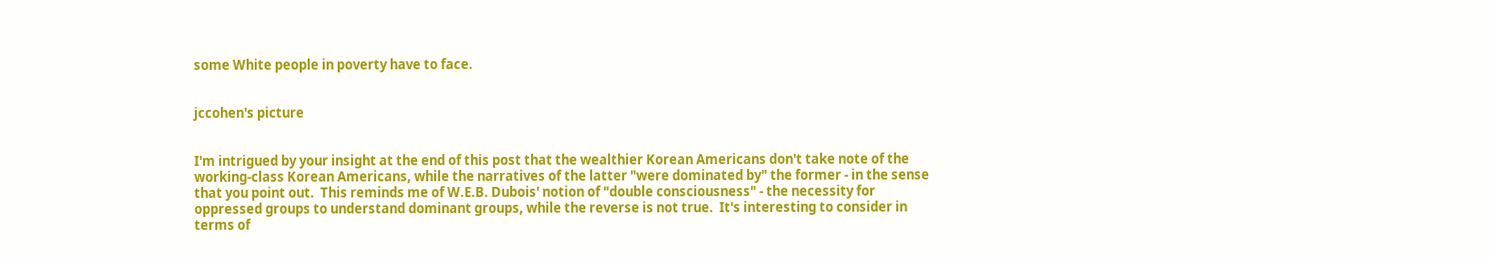some White people in poverty have to face.


jccohen's picture


I'm intrigued by your insight at the end of this post that the wealthier Korean Americans don't take note of the working-class Korean Americans, while the narratives of the latter "were dominated by" the former - in the sense that you point out.  This reminds me of W.E.B. Dubois' notion of "double consciousness" - the necessity for oppressed groups to understand dominant groups, while the reverse is not true.  It's interesting to consider in terms of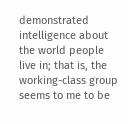demonstrated intelligence about the world people live in; that is, the working-class group seems to me to be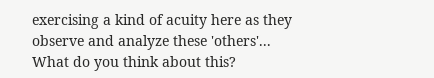exercising a kind of acuity here as they observe and analyze these 'others'...  What do you think about this?